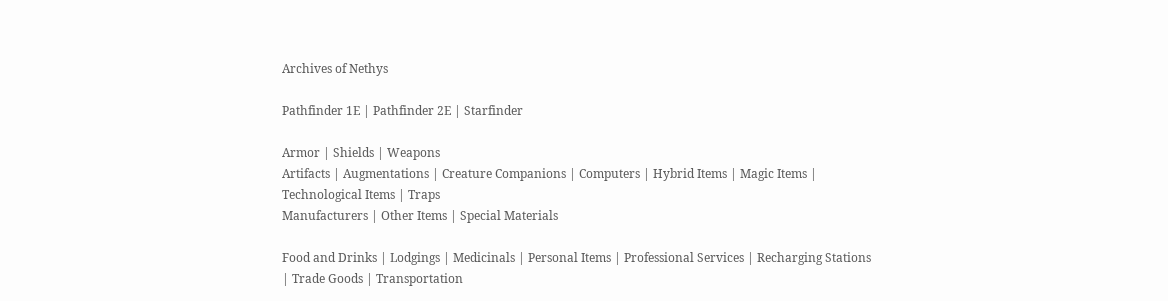Archives of Nethys

Pathfinder 1E | Pathfinder 2E | Starfinder

Armor | Shields | Weapons
Artifacts | Augmentations | Creature Companions | Computers | Hybrid Items | Magic Items | Technological Items | Traps
Manufacturers | Other Items | Special Materials

Food and Drinks | Lodgings | Medicinals | Personal Items | Professional Services | Recharging Stations | Trade Goods | Transportation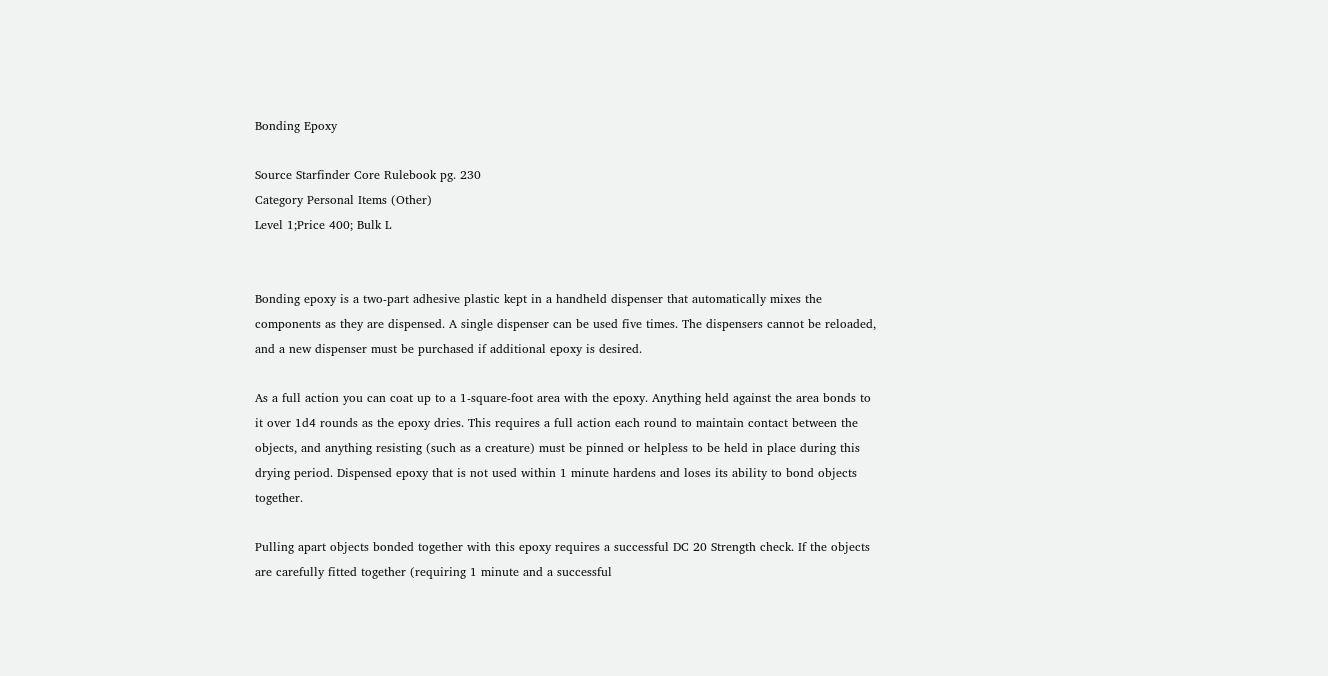Bonding Epoxy

Source Starfinder Core Rulebook pg. 230
Category Personal Items (Other)
Level 1;Price 400; Bulk L


Bonding epoxy is a two-part adhesive plastic kept in a handheld dispenser that automatically mixes the components as they are dispensed. A single dispenser can be used five times. The dispensers cannot be reloaded, and a new dispenser must be purchased if additional epoxy is desired.

As a full action you can coat up to a 1-square-foot area with the epoxy. Anything held against the area bonds to it over 1d4 rounds as the epoxy dries. This requires a full action each round to maintain contact between the objects, and anything resisting (such as a creature) must be pinned or helpless to be held in place during this drying period. Dispensed epoxy that is not used within 1 minute hardens and loses its ability to bond objects together.

Pulling apart objects bonded together with this epoxy requires a successful DC 20 Strength check. If the objects are carefully fitted together (requiring 1 minute and a successful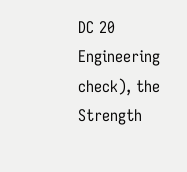DC 20 Engineering check), the Strength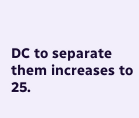DC to separate them increases to 25.